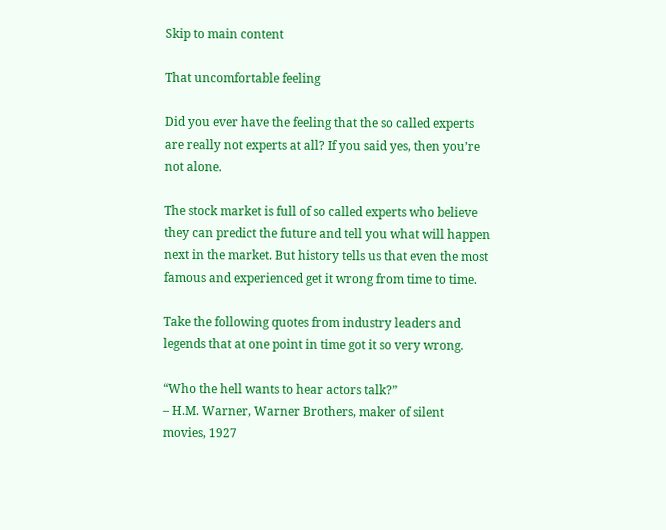Skip to main content

That uncomfortable feeling

Did you ever have the feeling that the so called experts are really not experts at all? If you said yes, then you’re not alone.

The stock market is full of so called experts who believe they can predict the future and tell you what will happen next in the market. But history tells us that even the most famous and experienced get it wrong from time to time.

Take the following quotes from industry leaders and legends that at one point in time got it so very wrong.

“Who the hell wants to hear actors talk?”
– H.M. Warner, Warner Brothers, maker of silent movies, 1927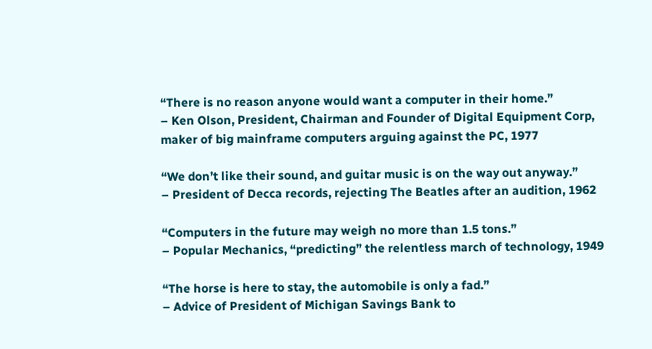“There is no reason anyone would want a computer in their home.”
– Ken Olson, President, Chairman and Founder of Digital Equipment Corp, maker of big mainframe computers arguing against the PC, 1977

“We don’t like their sound, and guitar music is on the way out anyway.”
– President of Decca records, rejecting The Beatles after an audition, 1962

“Computers in the future may weigh no more than 1.5 tons.”
– Popular Mechanics, “predicting” the relentless march of technology, 1949

“The horse is here to stay, the automobile is only a fad.”
– Advice of President of Michigan Savings Bank to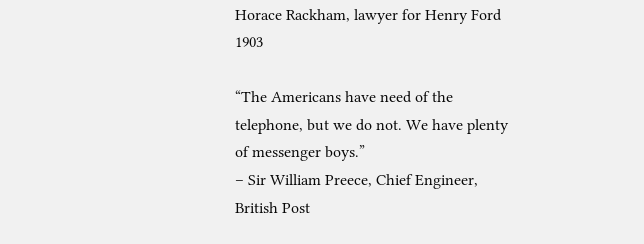Horace Rackham, lawyer for Henry Ford 1903

“The Americans have need of the telephone, but we do not. We have plenty of messenger boys.”
– Sir William Preece, Chief Engineer, British Post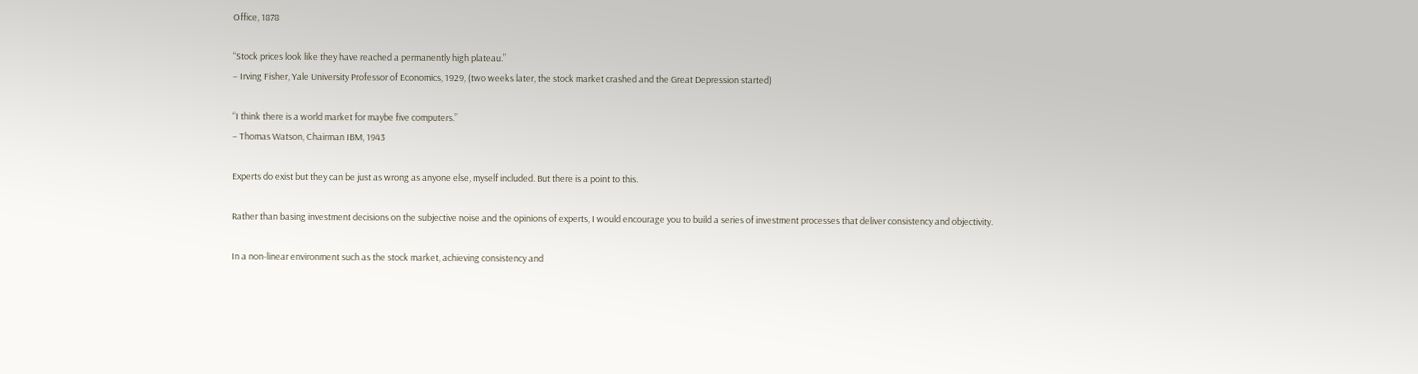Office, 1878

“Stock prices look like they have reached a permanently high plateau.”
– Irving Fisher, Yale University Professor of Economics, 1929, (two weeks later, the stock market crashed and the Great Depression started)

“I think there is a world market for maybe five computers.”
– Thomas Watson, Chairman IBM, 1943

Experts do exist but they can be just as wrong as anyone else, myself included. But there is a point to this.

Rather than basing investment decisions on the subjective noise and the opinions of experts, I would encourage you to build a series of investment processes that deliver consistency and objectivity.

In a non-linear environment such as the stock market, achieving consistency and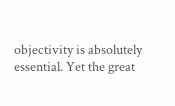objectivity is absolutely essential. Yet the great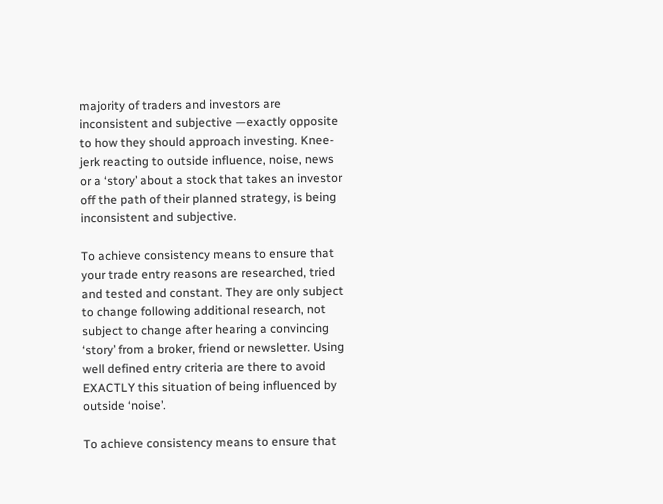majority of traders and investors are inconsistent and subjective —exactly opposite to how they should approach investing. Knee-jerk reacting to outside influence, noise, news or a ‘story’ about a stock that takes an investor off the path of their planned strategy, is being inconsistent and subjective.

To achieve consistency means to ensure that your trade entry reasons are researched, tried and tested and constant. They are only subject to change following additional research, not subject to change after hearing a convincing ‘story’ from a broker, friend or newsletter. Using well defined entry criteria are there to avoid EXACTLY this situation of being influenced by outside ‘noise’.

To achieve consistency means to ensure that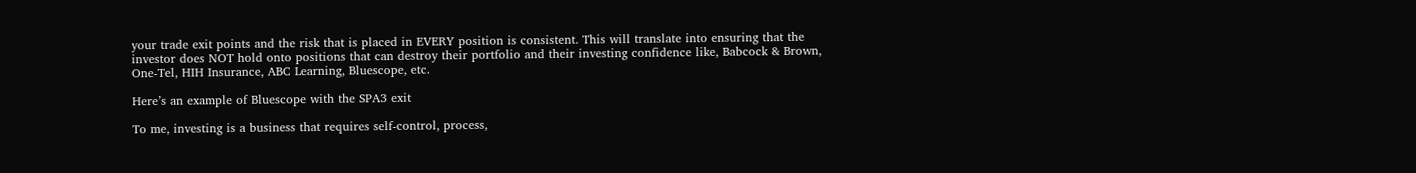your trade exit points and the risk that is placed in EVERY position is consistent. This will translate into ensuring that the investor does NOT hold onto positions that can destroy their portfolio and their investing confidence like, Babcock & Brown, One-Tel, HIH Insurance, ABC Learning, Bluescope, etc.

Here’s an example of Bluescope with the SPA3 exit

To me, investing is a business that requires self-control, process,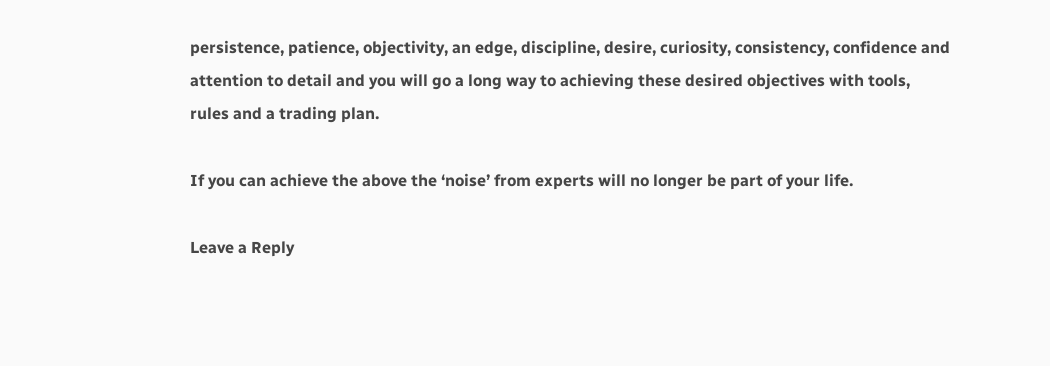persistence, patience, objectivity, an edge, discipline, desire, curiosity, consistency, confidence and attention to detail and you will go a long way to achieving these desired objectives with tools, rules and a trading plan.

If you can achieve the above the ‘noise’ from experts will no longer be part of your life.

Leave a Reply